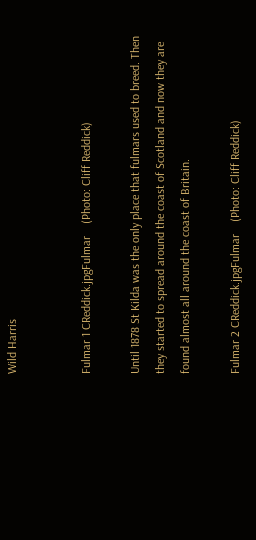Wild Harris


Fulmar 1 CReddick.jpgFulmar    (Photo: Cliff Reddick)

Until 1878 St Kilda was the only place that fulmars used to breed. Then they started to spread around the coast of Scotland and now they are found almost all around the coast of Britain.

Fulmar 2 CReddick.jpgFulmar    (Photo: Cliff Reddick)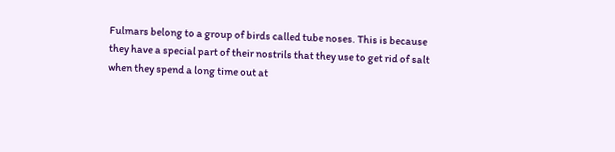Fulmars belong to a group of birds called tube noses. This is because they have a special part of their nostrils that they use to get rid of salt when they spend a long time out at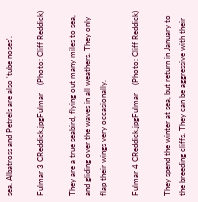sea. Albatross and Petrels are also 'tube noses'.

Fulmar 3 CReddick.jpgFulmar    (Photo: Cliff Reddick)

They are a true seabird, flying out many miles to sea, and gliding over the waves in all weathers. They only flap their wings very occasionally.

Fulmar 4 CReddick.jpgFulmar    (Photo: Cliff Reddick)

They spend the winter at sea, but return in January to the breeding cliffs. They can be aggressive with their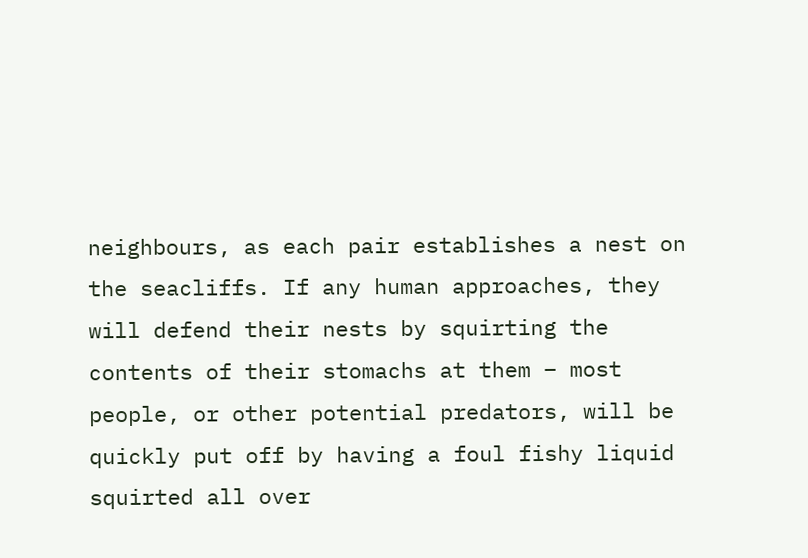neighbours, as each pair establishes a nest on the seacliffs. If any human approaches, they will defend their nests by squirting the contents of their stomachs at them – most people, or other potential predators, will be quickly put off by having a foul fishy liquid squirted all over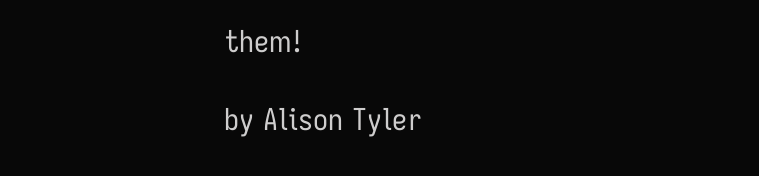them!

by Alison Tyler